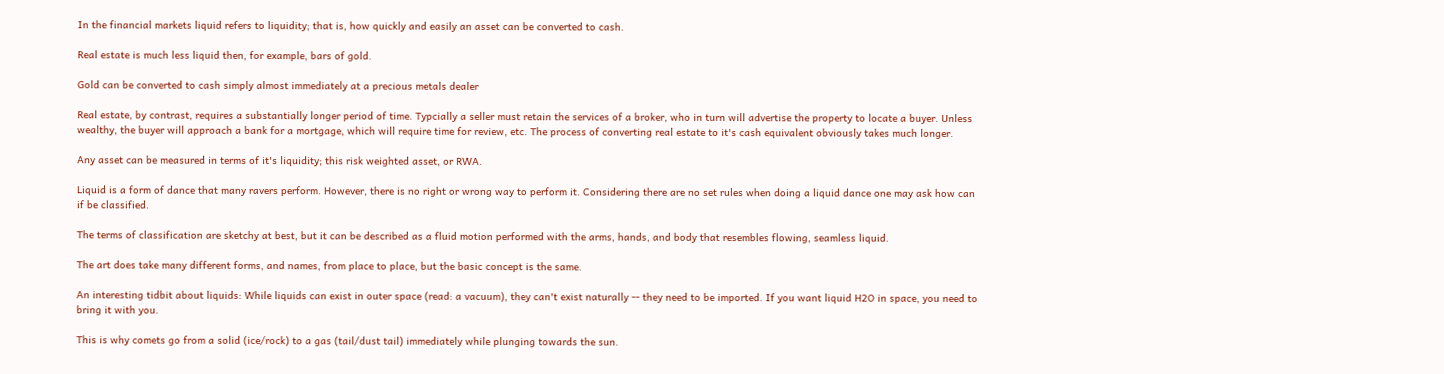In the financial markets liquid refers to liquidity; that is, how quickly and easily an asset can be converted to cash.

Real estate is much less liquid then, for example, bars of gold.

Gold can be converted to cash simply almost immediately at a precious metals dealer

Real estate, by contrast, requires a substantially longer period of time. Typcially a seller must retain the services of a broker, who in turn will advertise the property to locate a buyer. Unless wealthy, the buyer will approach a bank for a mortgage, which will require time for review, etc. The process of converting real estate to it's cash equivalent obviously takes much longer.

Any asset can be measured in terms of it's liquidity; this risk weighted asset, or RWA.

Liquid is a form of dance that many ravers perform. However, there is no right or wrong way to perform it. Considering there are no set rules when doing a liquid dance one may ask how can if be classified.

The terms of classification are sketchy at best, but it can be described as a fluid motion performed with the arms, hands, and body that resembles flowing, seamless liquid.

The art does take many different forms, and names, from place to place, but the basic concept is the same.

An interesting tidbit about liquids: While liquids can exist in outer space (read: a vacuum), they can't exist naturally -- they need to be imported. If you want liquid H2O in space, you need to bring it with you.

This is why comets go from a solid (ice/rock) to a gas (tail/dust tail) immediately while plunging towards the sun.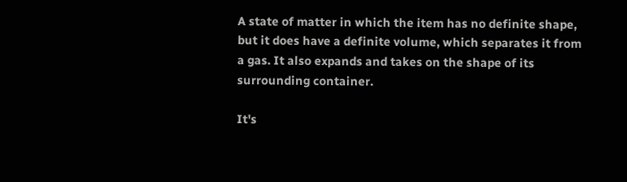A state of matter in which the item has no definite shape, but it does have a definite volume, which separates it from a gas. It also expands and takes on the shape of its surrounding container.

It's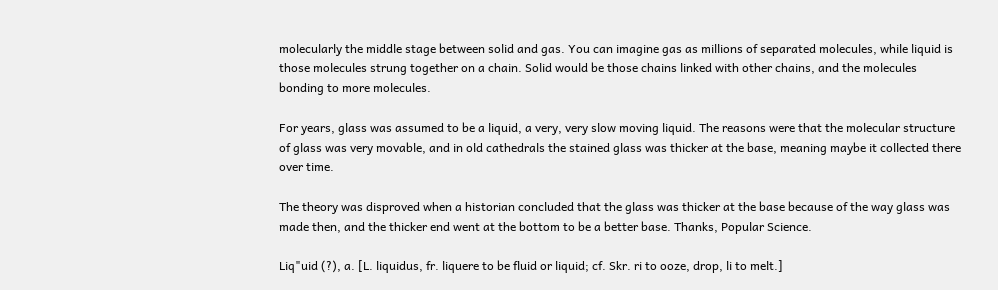molecularly the middle stage between solid and gas. You can imagine gas as millions of separated molecules, while liquid is those molecules strung together on a chain. Solid would be those chains linked with other chains, and the molecules bonding to more molecules.

For years, glass was assumed to be a liquid, a very, very slow moving liquid. The reasons were that the molecular structure of glass was very movable, and in old cathedrals the stained glass was thicker at the base, meaning maybe it collected there over time.

The theory was disproved when a historian concluded that the glass was thicker at the base because of the way glass was made then, and the thicker end went at the bottom to be a better base. Thanks, Popular Science.

Liq"uid (?), a. [L. liquidus, fr. liquere to be fluid or liquid; cf. Skr. ri to ooze, drop, li to melt.]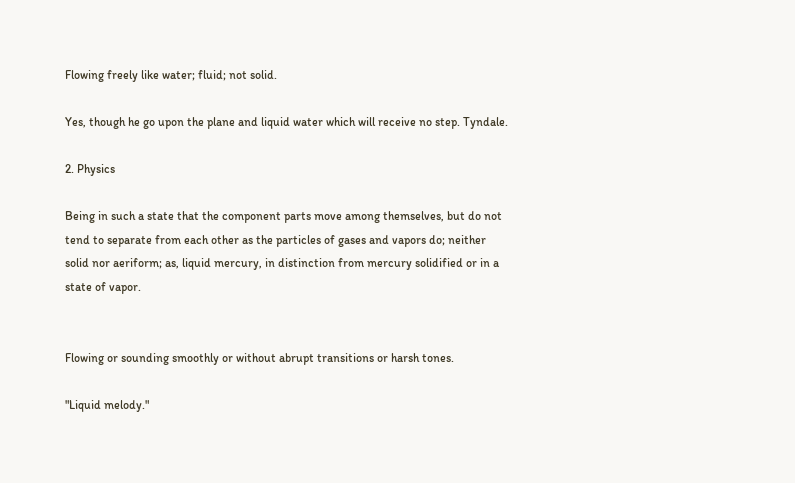Flowing freely like water; fluid; not solid.

Yes, though he go upon the plane and liquid water which will receive no step. Tyndale.

2. Physics

Being in such a state that the component parts move among themselves, but do not tend to separate from each other as the particles of gases and vapors do; neither solid nor aeriform; as, liquid mercury, in distinction from mercury solidified or in a state of vapor.


Flowing or sounding smoothly or without abrupt transitions or harsh tones.

"Liquid melody."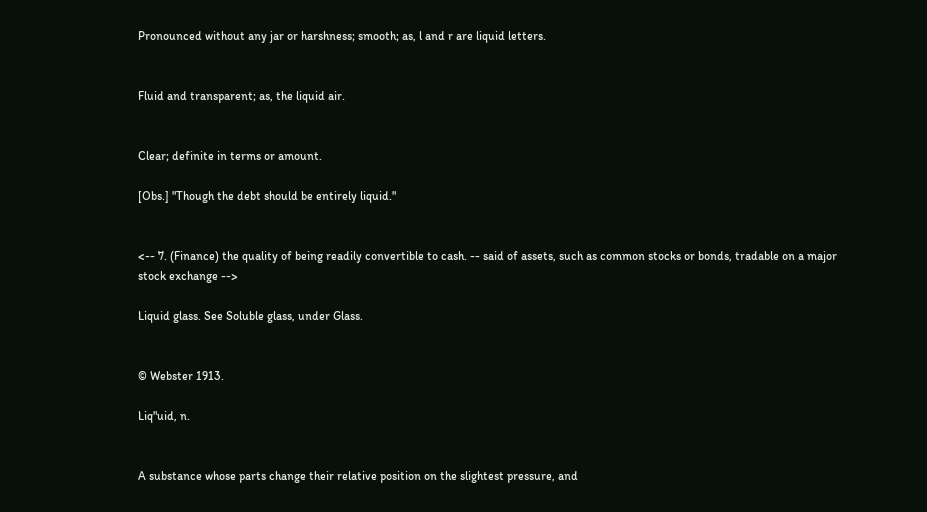Pronounced without any jar or harshness; smooth; as, l and r are liquid letters.


Fluid and transparent; as, the liquid air.


Clear; definite in terms or amount.

[Obs.] "Though the debt should be entirely liquid."


<-- 7. (Finance) the quality of being readily convertible to cash. -- said of assets, such as common stocks or bonds, tradable on a major stock exchange -->

Liquid glass. See Soluble glass, under Glass.


© Webster 1913.

Liq"uid, n.


A substance whose parts change their relative position on the slightest pressure, and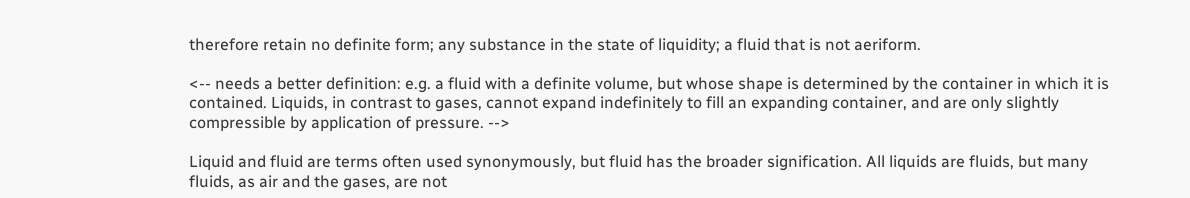therefore retain no definite form; any substance in the state of liquidity; a fluid that is not aeriform.

<-- needs a better definition: e.g. a fluid with a definite volume, but whose shape is determined by the container in which it is contained. Liquids, in contrast to gases, cannot expand indefinitely to fill an expanding container, and are only slightly compressible by application of pressure. -->

Liquid and fluid are terms often used synonymously, but fluid has the broader signification. All liquids are fluids, but many fluids, as air and the gases, are not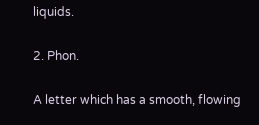liquids.

2. Phon.

A letter which has a smooth, flowing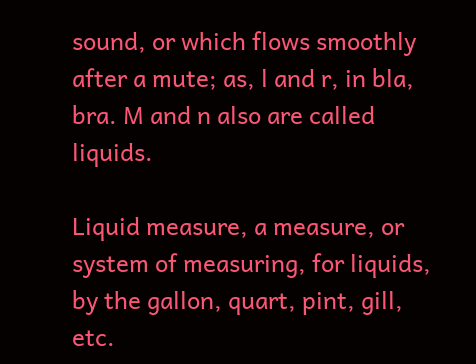sound, or which flows smoothly after a mute; as, l and r, in bla, bra. M and n also are called liquids.

Liquid measure, a measure, or system of measuring, for liquids, by the gallon, quart, pint, gill, etc.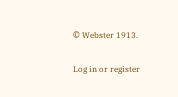© Webster 1913.

Log in or register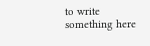to write something here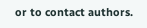or to contact authors.